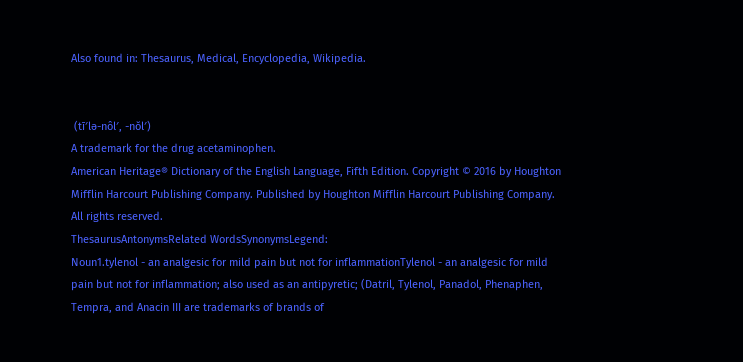Also found in: Thesaurus, Medical, Encyclopedia, Wikipedia.


 (tī′lə-nôl′, -nŏl′)
A trademark for the drug acetaminophen.
American Heritage® Dictionary of the English Language, Fifth Edition. Copyright © 2016 by Houghton Mifflin Harcourt Publishing Company. Published by Houghton Mifflin Harcourt Publishing Company. All rights reserved.
ThesaurusAntonymsRelated WordsSynonymsLegend:
Noun1.tylenol - an analgesic for mild pain but not for inflammationTylenol - an analgesic for mild pain but not for inflammation; also used as an antipyretic; (Datril, Tylenol, Panadol, Phenaphen, Tempra, and Anacin III are trademarks of brands of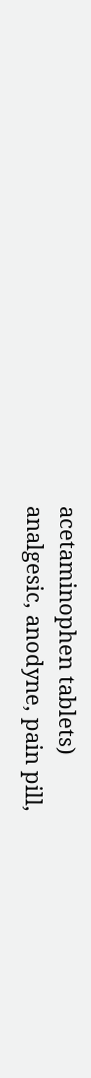acetaminophen tablets)
analgesic, anodyne, pain pill,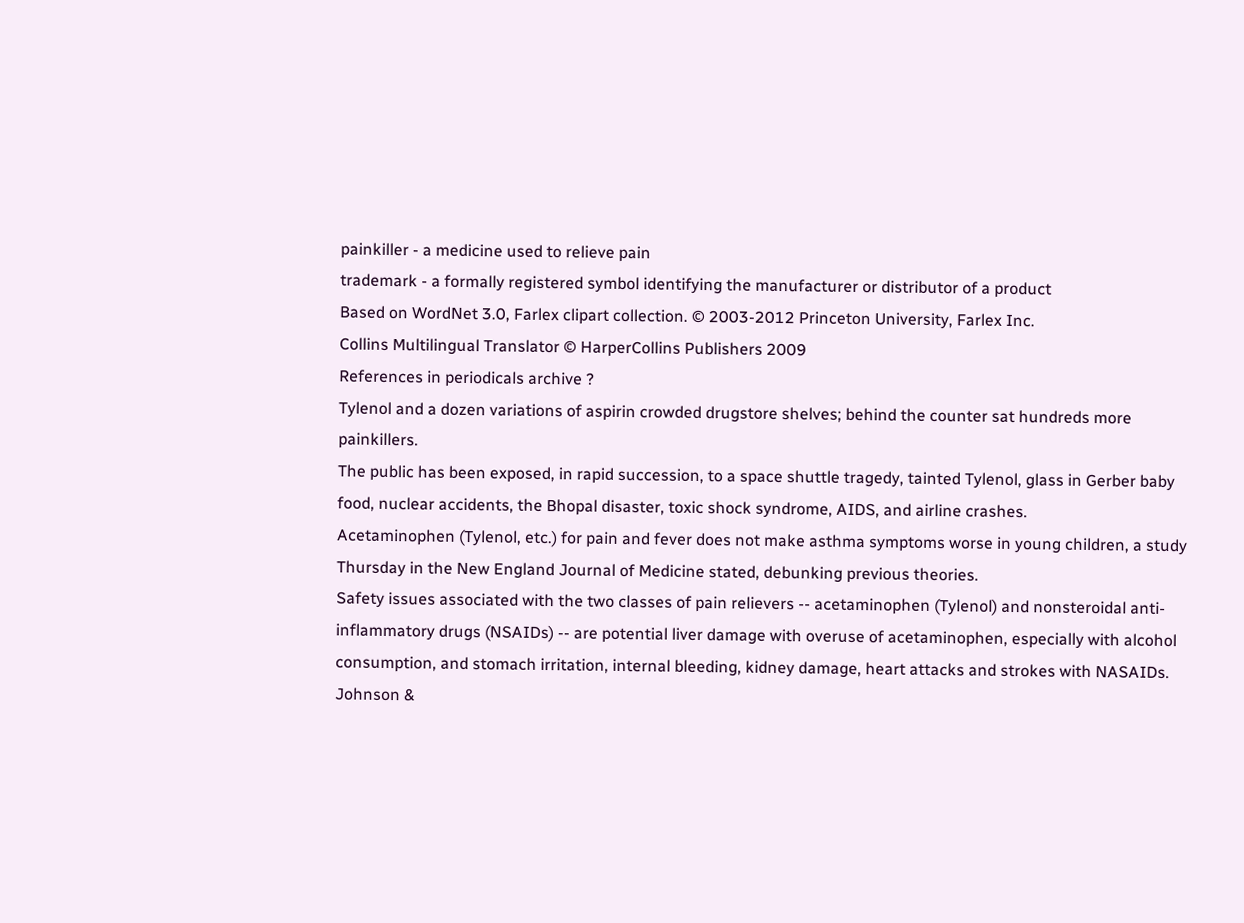painkiller - a medicine used to relieve pain
trademark - a formally registered symbol identifying the manufacturer or distributor of a product
Based on WordNet 3.0, Farlex clipart collection. © 2003-2012 Princeton University, Farlex Inc.
Collins Multilingual Translator © HarperCollins Publishers 2009
References in periodicals archive ?
Tylenol and a dozen variations of aspirin crowded drugstore shelves; behind the counter sat hundreds more painkillers.
The public has been exposed, in rapid succession, to a space shuttle tragedy, tainted Tylenol, glass in Gerber baby food, nuclear accidents, the Bhopal disaster, toxic shock syndrome, AIDS, and airline crashes.
Acetaminophen (Tylenol, etc.) for pain and fever does not make asthma symptoms worse in young children, a study Thursday in the New England Journal of Medicine stated, debunking previous theories.
Safety issues associated with the two classes of pain relievers -- acetaminophen (Tylenol) and nonsteroidal anti-inflammatory drugs (NSAIDs) -- are potential liver damage with overuse of acetaminophen, especially with alcohol consumption, and stomach irritation, internal bleeding, kidney damage, heart attacks and strokes with NASAIDs.
Johnson &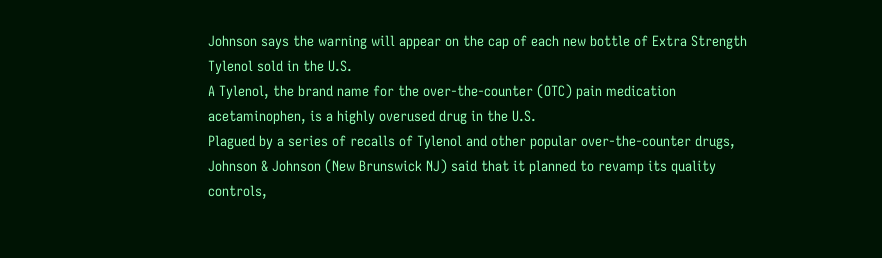Johnson says the warning will appear on the cap of each new bottle of Extra Strength Tylenol sold in the U.S.
A Tylenol, the brand name for the over-the-counter (OTC) pain medication acetaminophen, is a highly overused drug in the U.S.
Plagued by a series of recalls of Tylenol and other popular over-the-counter drugs, Johnson & Johnson (New Brunswick NJ) said that it planned to revamp its quality controls,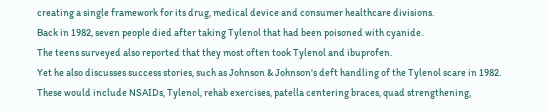creating a single framework for its drug, medical device and consumer healthcare divisions.
Back in 1982, seven people died after taking Tylenol that had been poisoned with cyanide.
The teens surveyed also reported that they most often took Tylenol and ibuprofen.
Yet he also discusses success stories, such as Johnson & Johnson's deft handling of the Tylenol scare in 1982.
These would include NSAIDs, Tylenol, rehab exercises, patella centering braces, quad strengthening,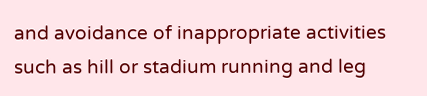and avoidance of inappropriate activities such as hill or stadium running and leg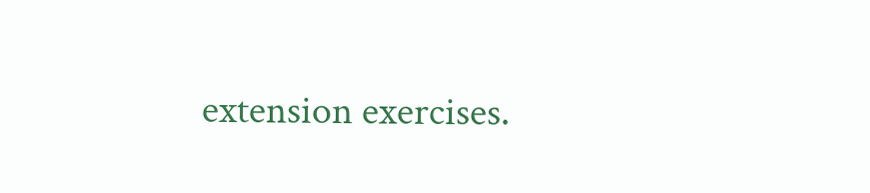extension exercises.